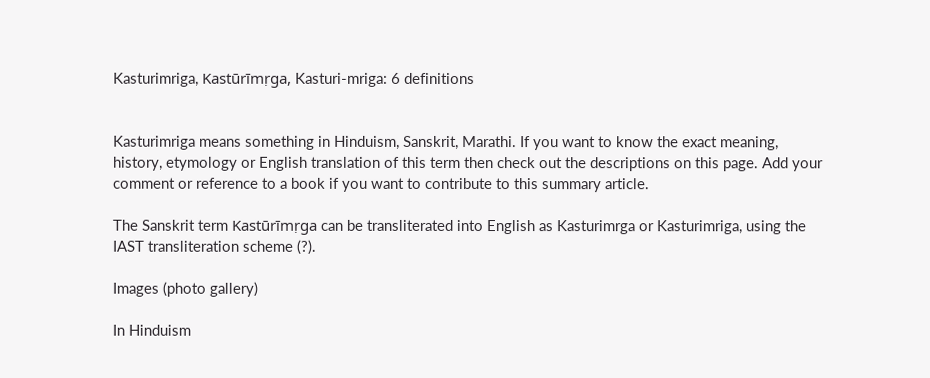Kasturimriga, Kastūrīmṛga, Kasturi-mriga: 6 definitions


Kasturimriga means something in Hinduism, Sanskrit, Marathi. If you want to know the exact meaning, history, etymology or English translation of this term then check out the descriptions on this page. Add your comment or reference to a book if you want to contribute to this summary article.

The Sanskrit term Kastūrīmṛga can be transliterated into English as Kasturimrga or Kasturimriga, using the IAST transliteration scheme (?).

Images (photo gallery)

In Hinduism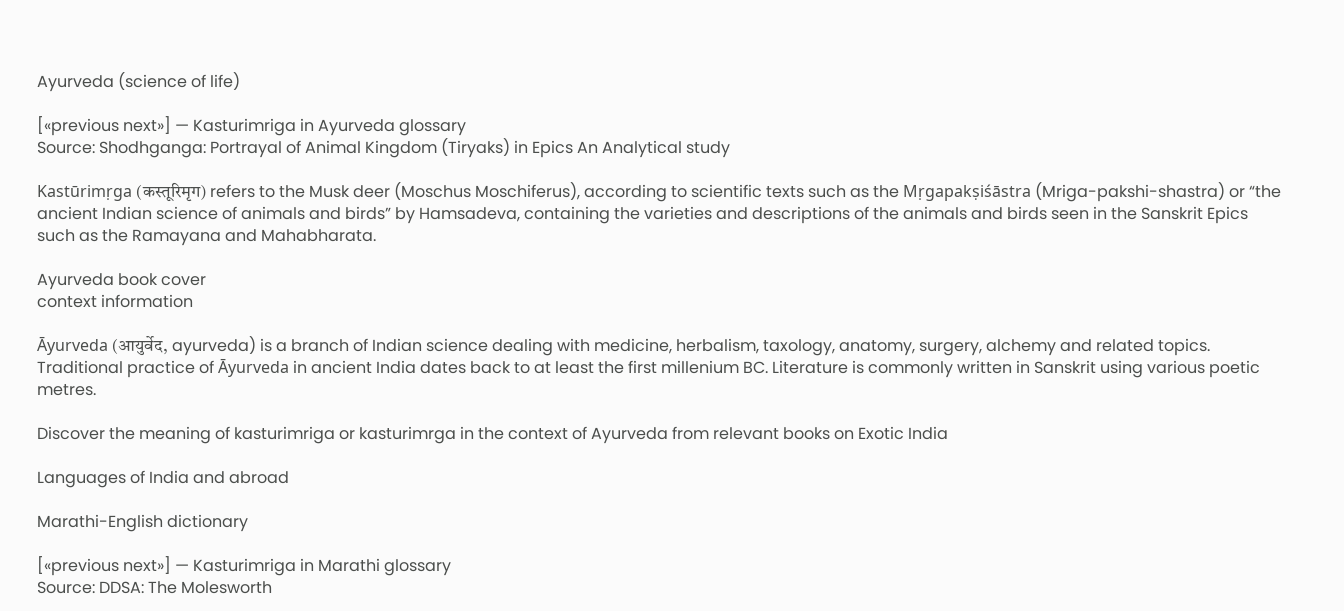Ayurveda (science of life)

[«previous next»] — Kasturimriga in Ayurveda glossary
Source: Shodhganga: Portrayal of Animal Kingdom (Tiryaks) in Epics An Analytical study

Kastūrimṛga (कस्तूरिमृग) refers to the Musk deer (Moschus Moschiferus), according to scientific texts such as the Mṛgapakṣiśāstra (Mriga-pakshi-shastra) or “the ancient Indian science of animals and birds” by Hamsadeva, containing the varieties and descriptions of the animals and birds seen in the Sanskrit Epics such as the Ramayana and Mahabharata.

Ayurveda book cover
context information

Āyurveda (आयुर्वेद, ayurveda) is a branch of Indian science dealing with medicine, herbalism, taxology, anatomy, surgery, alchemy and related topics. Traditional practice of Āyurveda in ancient India dates back to at least the first millenium BC. Literature is commonly written in Sanskrit using various poetic metres.

Discover the meaning of kasturimriga or kasturimrga in the context of Ayurveda from relevant books on Exotic India

Languages of India and abroad

Marathi-English dictionary

[«previous next»] — Kasturimriga in Marathi glossary
Source: DDSA: The Molesworth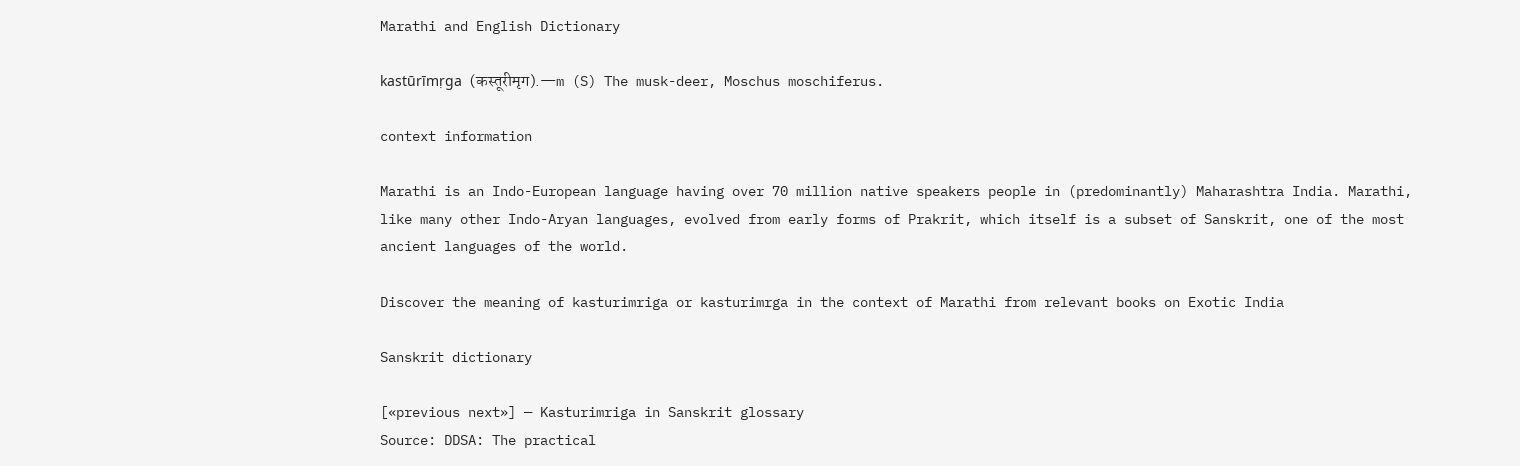Marathi and English Dictionary

kastūrīmṛga (कस्तूरीमृग).—m (S) The musk-deer, Moschus moschiferus.

context information

Marathi is an Indo-European language having over 70 million native speakers people in (predominantly) Maharashtra India. Marathi, like many other Indo-Aryan languages, evolved from early forms of Prakrit, which itself is a subset of Sanskrit, one of the most ancient languages of the world.

Discover the meaning of kasturimriga or kasturimrga in the context of Marathi from relevant books on Exotic India

Sanskrit dictionary

[«previous next»] — Kasturimriga in Sanskrit glossary
Source: DDSA: The practical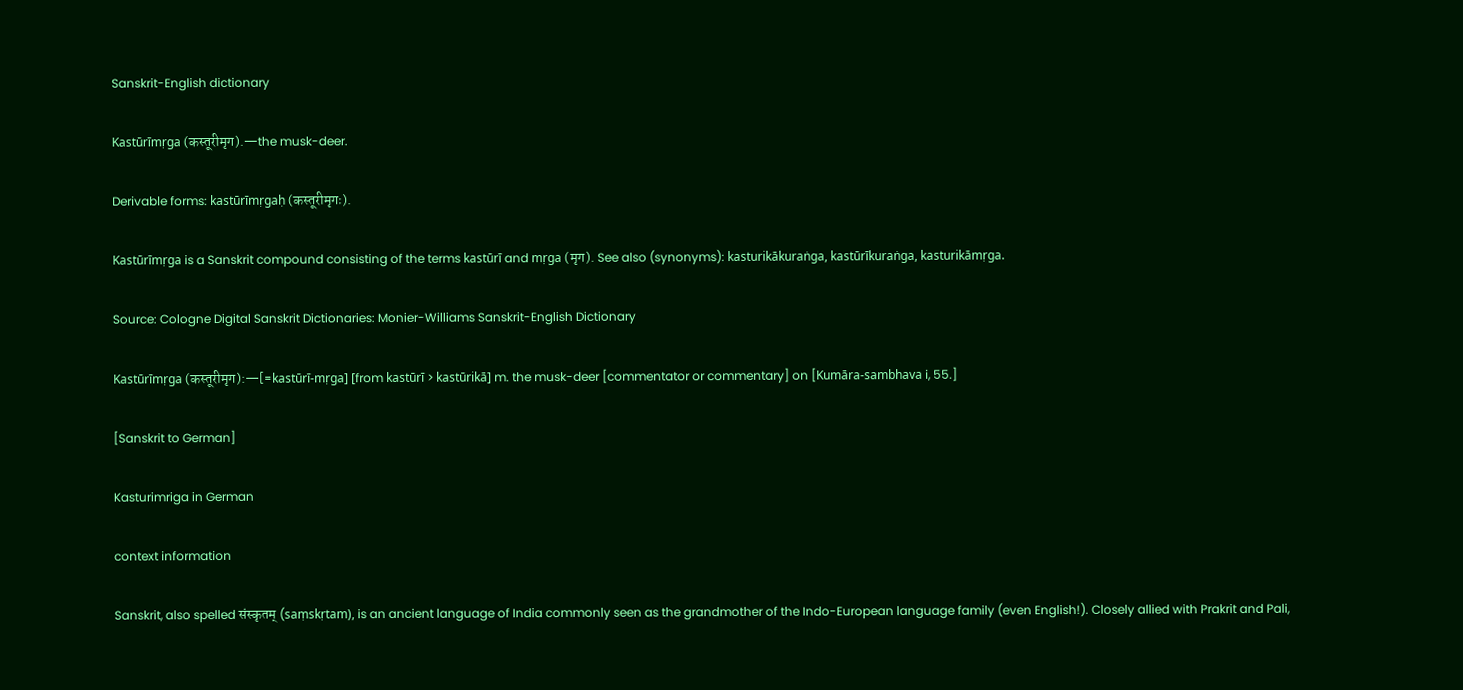Sanskrit-English dictionary

Kastūrīmṛga (कस्तूरीमृग).—the musk-deer.

Derivable forms: kastūrīmṛgaḥ (कस्तूरीमृगः).

Kastūrīmṛga is a Sanskrit compound consisting of the terms kastūrī and mṛga (मृग). See also (synonyms): kasturikākuraṅga, kastūrīkuraṅga, kasturikāmṛga.

Source: Cologne Digital Sanskrit Dictionaries: Monier-Williams Sanskrit-English Dictionary

Kastūrīmṛga (कस्तूरीमृग):—[=kastūrī-mṛga] [from kastūrī > kastūrikā] m. the musk-deer [commentator or commentary] on [Kumāra-sambhava i, 55.]

[Sanskrit to German]

Kasturimriga in German

context information

Sanskrit, also spelled संस्कृतम् (saṃskṛtam), is an ancient language of India commonly seen as the grandmother of the Indo-European language family (even English!). Closely allied with Prakrit and Pali,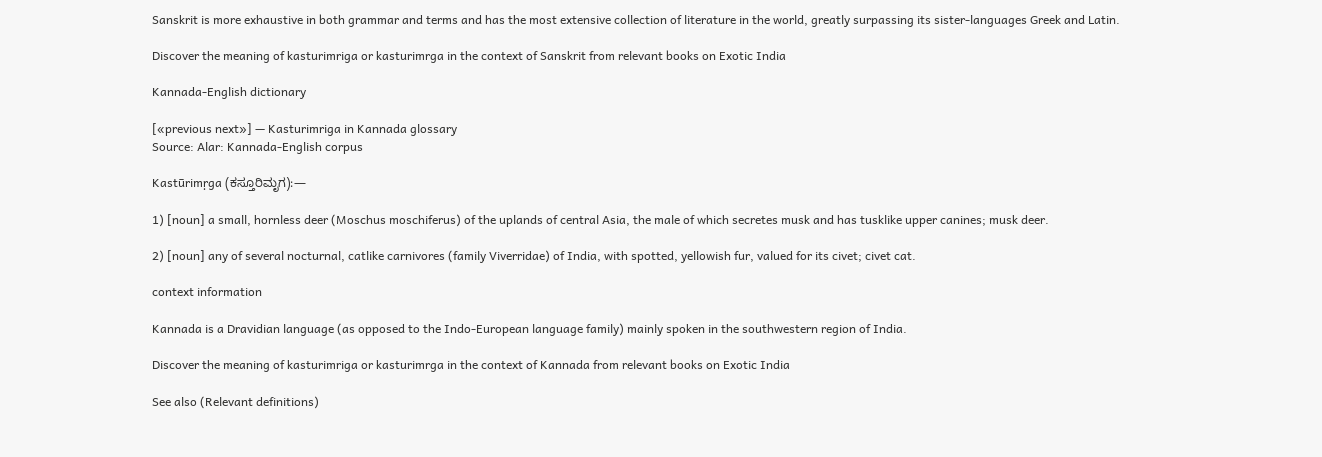Sanskrit is more exhaustive in both grammar and terms and has the most extensive collection of literature in the world, greatly surpassing its sister-languages Greek and Latin.

Discover the meaning of kasturimriga or kasturimrga in the context of Sanskrit from relevant books on Exotic India

Kannada-English dictionary

[«previous next»] — Kasturimriga in Kannada glossary
Source: Alar: Kannada-English corpus

Kastūrimṛga (ಕಸ್ತೂರಿಮೃಗ):—

1) [noun] a small, hornless deer (Moschus moschiferus) of the uplands of central Asia, the male of which secretes musk and has tusklike upper canines; musk deer.

2) [noun] any of several nocturnal, catlike carnivores (family Viverridae) of India, with spotted, yellowish fur, valued for its civet; civet cat.

context information

Kannada is a Dravidian language (as opposed to the Indo-European language family) mainly spoken in the southwestern region of India.

Discover the meaning of kasturimriga or kasturimrga in the context of Kannada from relevant books on Exotic India

See also (Relevant definitions)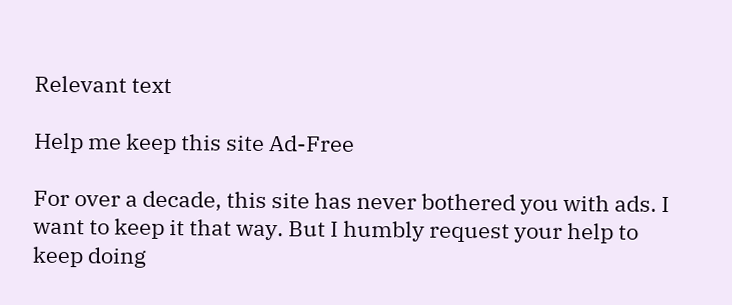Relevant text

Help me keep this site Ad-Free

For over a decade, this site has never bothered you with ads. I want to keep it that way. But I humbly request your help to keep doing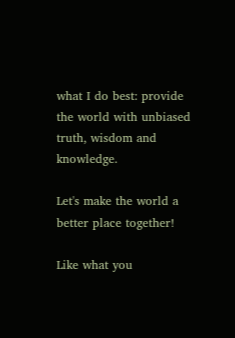what I do best: provide the world with unbiased truth, wisdom and knowledge.

Let's make the world a better place together!

Like what you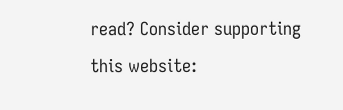read? Consider supporting this website: